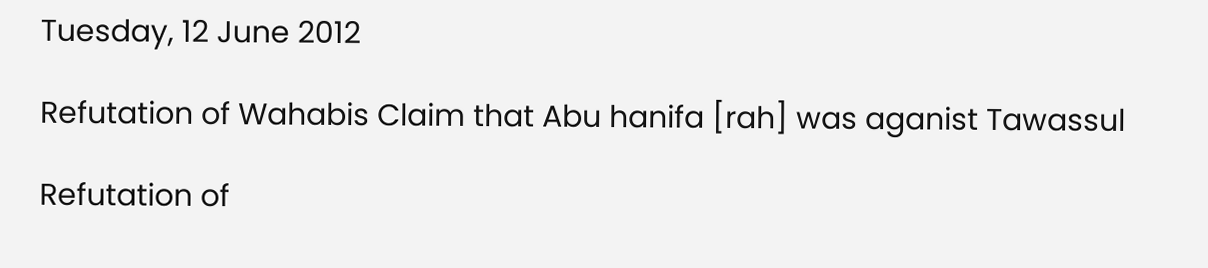Tuesday, 12 June 2012

Refutation of Wahabis Claim that Abu hanifa [rah] was aganist Tawassul

Refutation of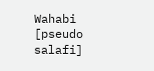Wahabi [pseudo salafi]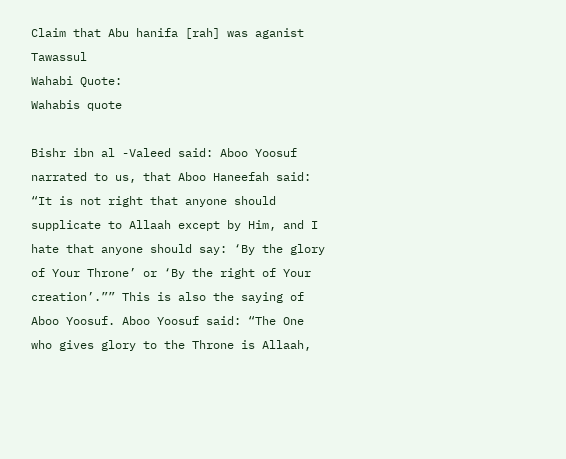Claim that Abu hanifa [rah] was aganist Tawassul
Wahabi Quote:
Wahabis quote

Bishr ibn al -Valeed said: Aboo Yoosuf narrated to us, that Aboo Haneefah said: “It is not right that anyone should supplicate to Allaah except by Him, and I hate that anyone should say: ‘By the glory of Your Throne’ or ‘By the right of Your creation’.”” This is also the saying of Aboo Yoosuf. Aboo Yoosuf said: “The One who gives glory to the Throne is Allaah,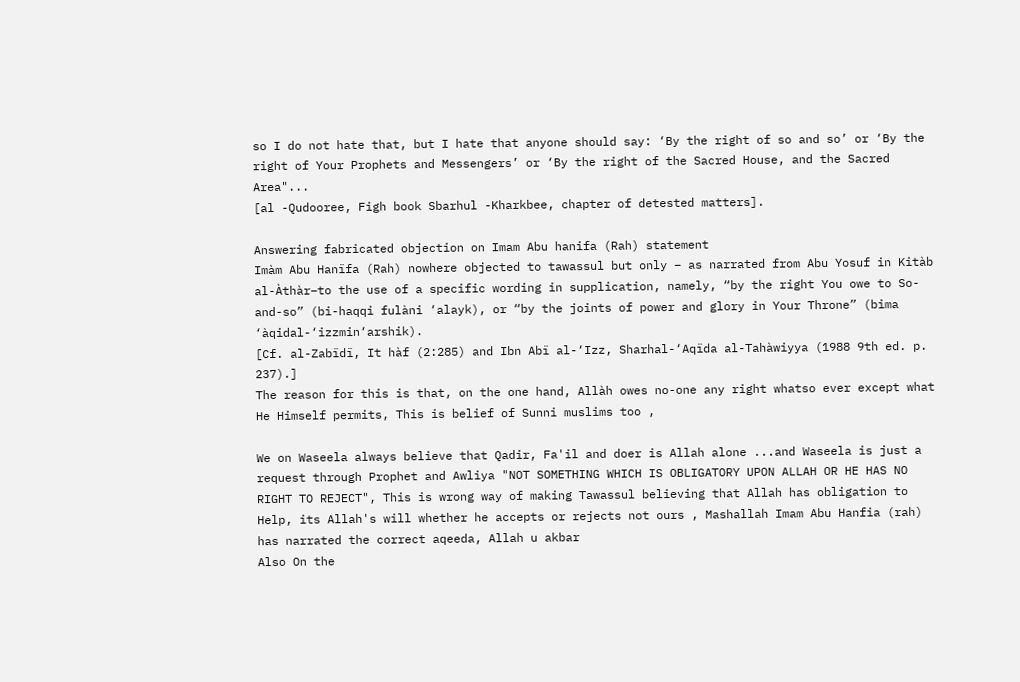so I do not hate that, but I hate that anyone should say: ‘By the right of so and so’ or ‘By the right of Your Prophets and Messengers’ or ‘By the right of the Sacred House, and the Sacred Area"...
[al -Qudooree, Figh book Sbarhul -Kharkbee, chapter of detested matters].

Answering fabricated objection on Imam Abu hanifa (Rah) statement
Imàm Abu Hanïfa (Rah) nowhere objected to tawassul but only – as narrated from Abu Yosuf in Kitàb al-Àthàr–to the use of a specific wording in supplication, namely, “by the right You owe to So-and-so” (bi-haqqi fulàni ‘alayk), or “by the joints of power and glory in Your Throne” (bima ‘àqidal-‘izzmin‘arshik).
[Cf. al-Zabïdï, It hàf (2:285) and Ibn Abï al-‘Izz, Sharhal-‘Aqïda al-Tahàwiyya (1988 9th ed. p. 237).]
The reason for this is that, on the one hand, Allàh owes no-one any right whatso ever except what He Himself permits, This is belief of Sunni muslims too ,

We on Waseela always believe that Qadir, Fa'il and doer is Allah alone ...and Waseela is just a request through Prophet and Awliya "NOT SOMETHING WHICH IS OBLIGATORY UPON ALLAH OR HE HAS NO RIGHT TO REJECT", This is wrong way of making Tawassul believing that Allah has obligation to Help, its Allah's will whether he accepts or rejects not ours , Mashallah Imam Abu Hanfia (rah) has narrated the correct aqeeda, Allah u akbar
Also On the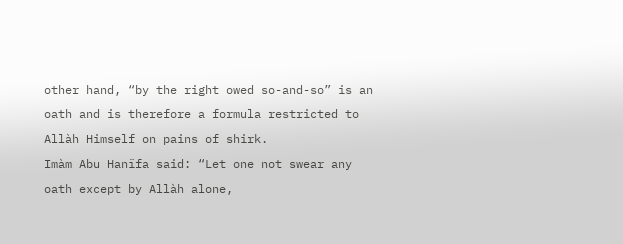other hand, “by the right owed so-and-so” is an oath and is therefore a formula restricted to Allàh Himself on pains of shirk.
Imàm Abu Hanïfa said: “Let one not swear any oath except by Allàh alone,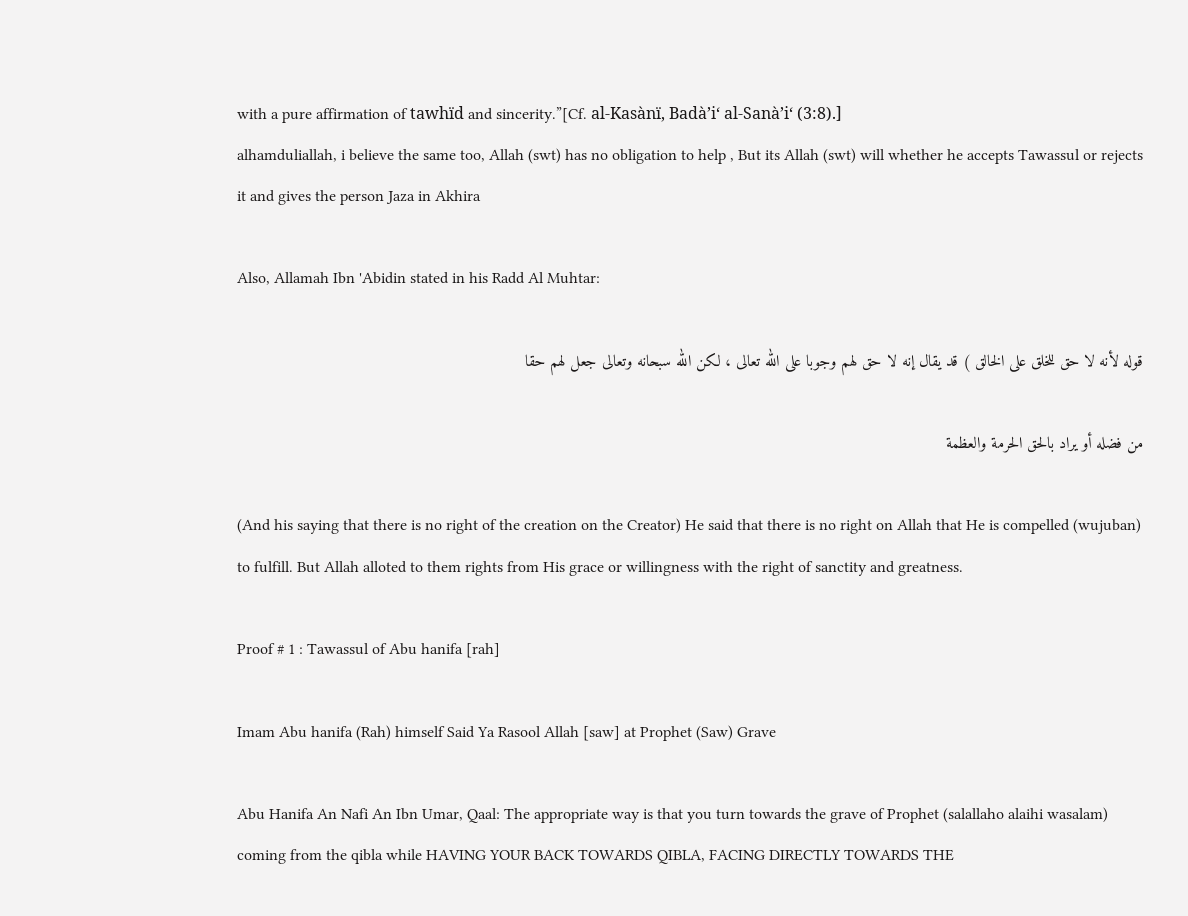with a pure affirmation of tawhïd and sincerity.”[Cf. al-Kasànï, Badà’i‘ al-Sanà’i‘ (3:8).]
alhamduliallah, i believe the same too, Allah (swt) has no obligation to help , But its Allah (swt) will whether he accepts Tawassul or rejects it and gives the person Jaza in Akhira

Also, Allamah Ibn 'Abidin stated in his Radd Al Muhtar:

قوله لأنه لا حق للخلق على الخالق ) قد يقال إنه لا حق لهم وجوبا على الله تعالى ، لكن الله سبحانه وتعالى جعل لهم حقا

من فضله أو يراد بالحق الحرمة والعظمة

(And his saying that there is no right of the creation on the Creator) He said that there is no right on Allah that He is compelled (wujuban) to fulfill. But Allah alloted to them rights from His grace or willingness with the right of sanctity and greatness.

Proof # 1 : Tawassul of Abu hanifa [rah]

Imam Abu hanifa (Rah) himself Said Ya Rasool Allah [saw] at Prophet (Saw) Grave

Abu Hanifa An Nafi An Ibn Umar, Qaal: The appropriate way is that you turn towards the grave of Prophet (salallaho alaihi wasalam) coming from the qibla while HAVING YOUR BACK TOWARDS QIBLA, FACING DIRECTLY TOWARDS THE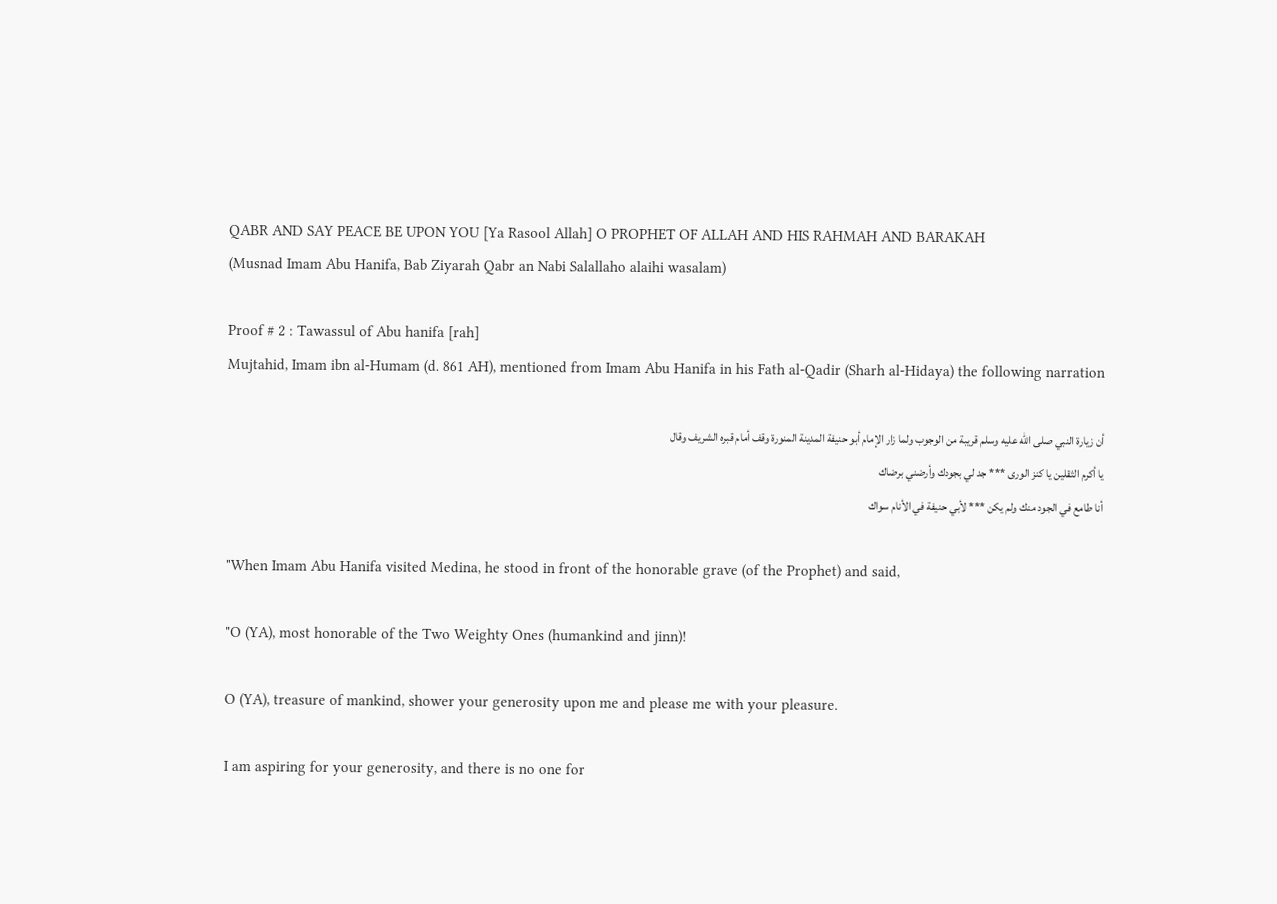QABR AND SAY PEACE BE UPON YOU [Ya Rasool Allah] O PROPHET OF ALLAH AND HIS RAHMAH AND BARAKAH
(Musnad Imam Abu Hanifa, Bab Ziyarah Qabr an Nabi Salallaho alaihi wasalam)

Proof # 2 : Tawassul of Abu hanifa [rah]
Mujtahid, Imam ibn al-Humam (d. 861 AH), mentioned from Imam Abu Hanifa in his Fath al-Qadir (Sharh al-Hidaya) the following narration

أن زيارة النبي صلى الله عليه وسلم قريبة من الوجوب ولما زار الإمام أبو حنيفة المدينة المنورة وقف أمام قبره الشريف وقال
يا أكرم الثقلين يا كنز الورى *** جد لي بجودك وأرضني برضاك
أنا طامع في الجود منك ولم يكن *** لأبي حنيفة في الأنام سواك

"When Imam Abu Hanifa visited Medina, he stood in front of the honorable grave (of the Prophet) and said,

"O (YA), most honorable of the Two Weighty Ones (humankind and jinn)!

O (YA), treasure of mankind, shower your generosity upon me and please me with your pleasure.

I am aspiring for your generosity, and there is no one for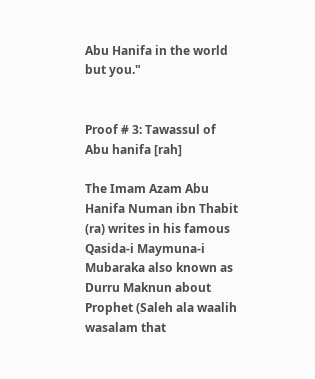Abu Hanifa in the world but you."


Proof # 3: Tawassul of Abu hanifa [rah]

The Imam Azam Abu Hanifa Numan ibn Thabit (ra) writes in his famous Qasida-i Maymuna-i Mubaraka also known as Durru Maknun about Prophet (Saleh ala waalih wasalam that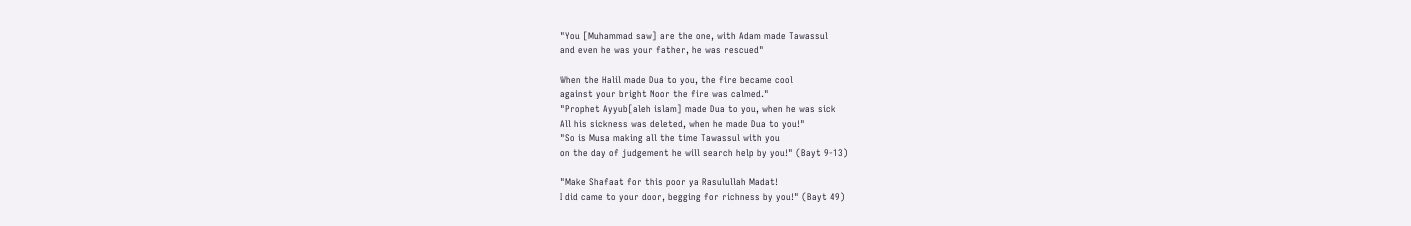"You [Muhammad saw] are the one, with Adam made Tawassul
and even he was your father, he was rescued"

When the Halil made Dua to you, the fire became cool
against your bright Noor the fire was calmed."
"Prophet Ayyub[aleh islam] made Dua to you, when he was sick
All his sickness was deleted, when he made Dua to you!"
"So is Musa making all the time Tawassul with you
on the day of judgement he will search help by you!" (Bayt 9-13)

"Make Shafaat for this poor ya Rasulullah Madat!
I did came to your door, begging for richness by you!" (Bayt 49)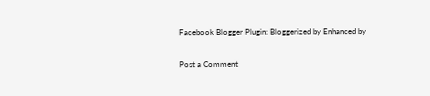Facebook Blogger Plugin: Bloggerized by Enhanced by

Post a Comment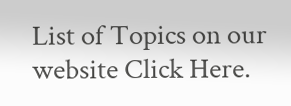List of Topics on our website Click Here.